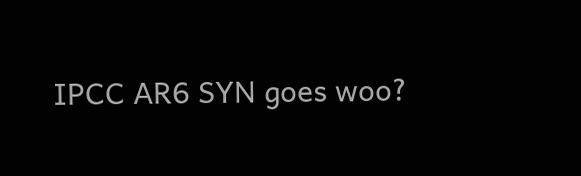IPCC AR6 SYN goes woo?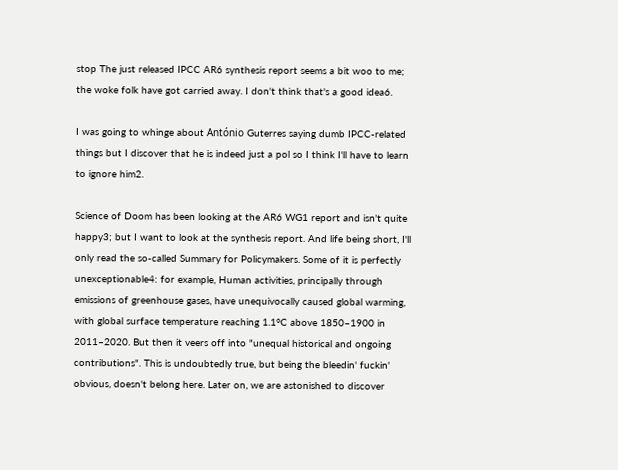stop The just released IPCC AR6 synthesis report seems a bit woo to me; the woke folk have got carried away. I don't think that's a good idea6.

I was going to whinge about António Guterres saying dumb IPCC-related things but I discover that he is indeed just a pol so I think I'll have to learn to ignore him2.

Science of Doom has been looking at the AR6 WG1 report and isn't quite happy3; but I want to look at the synthesis report. And life being short, I'll only read the so-called Summary for Policymakers. Some of it is perfectly unexceptionable4: for example, Human activities, principally through emissions of greenhouse gases, have unequivocally caused global warming, with global surface temperature reaching 1.1°C above 1850–1900 in 2011–2020. But then it veers off into "unequal historical and ongoing contributions". This is undoubtedly true, but being the bleedin' fuckin' obvious, doesn't belong here. Later on, we are astonished to discover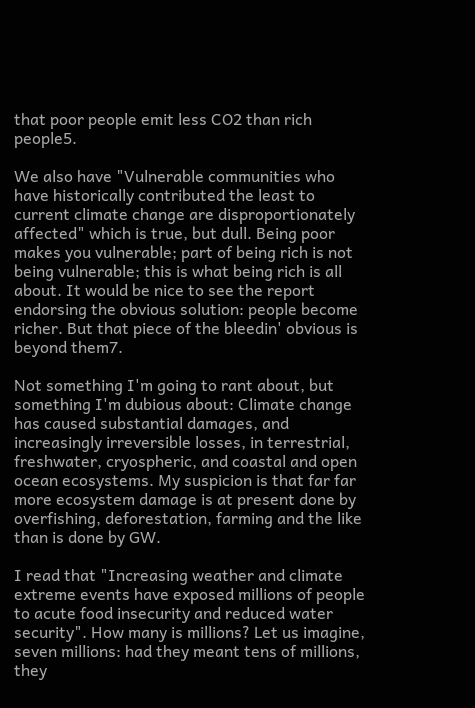that poor people emit less CO2 than rich people5.

We also have "Vulnerable communities who have historically contributed the least to current climate change are disproportionately affected" which is true, but dull. Being poor makes you vulnerable; part of being rich is not being vulnerable; this is what being rich is all about. It would be nice to see the report endorsing the obvious solution: people become richer. But that piece of the bleedin' obvious is beyond them7.

Not something I'm going to rant about, but something I'm dubious about: Climate change has caused substantial damages, and increasingly irreversible losses, in terrestrial, freshwater, cryospheric, and coastal and open ocean ecosystems. My suspicion is that far far more ecosystem damage is at present done by overfishing, deforestation, farming and the like than is done by GW.

I read that "Increasing weather and climate extreme events have exposed millions of people to acute food insecurity and reduced water security". How many is millions? Let us imagine, seven millions: had they meant tens of millions, they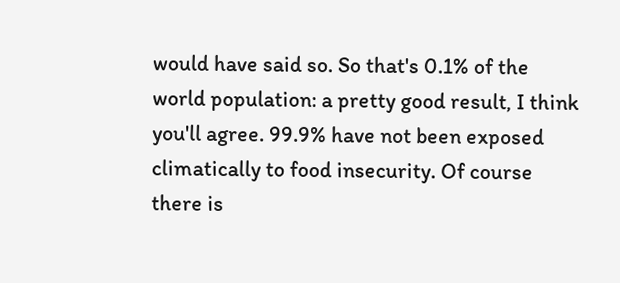would have said so. So that's 0.1% of the world population: a pretty good result, I think you'll agree. 99.9% have not been exposed climatically to food insecurity. Of course there is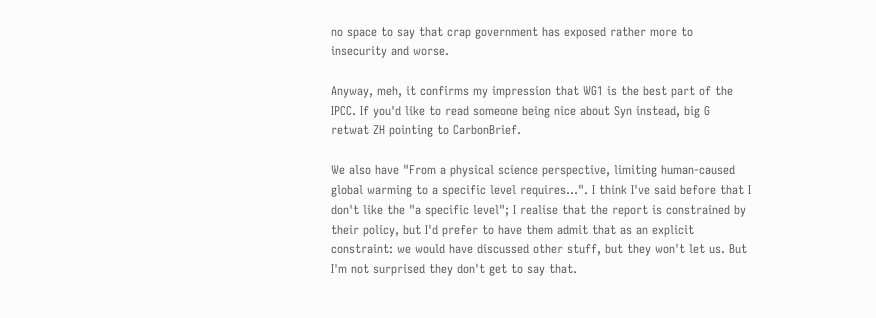no space to say that crap government has exposed rather more to insecurity and worse.

Anyway, meh, it confirms my impression that WG1 is the best part of the IPCC. If you'd like to read someone being nice about Syn instead, big G retwat ZH pointing to CarbonBrief.

We also have "From a physical science perspective, limiting human-caused global warming to a specific level requires...". I think I've said before that I don't like the "a specific level"; I realise that the report is constrained by their policy, but I'd prefer to have them admit that as an explicit constraint: we would have discussed other stuff, but they won't let us. But I'm not surprised they don't get to say that.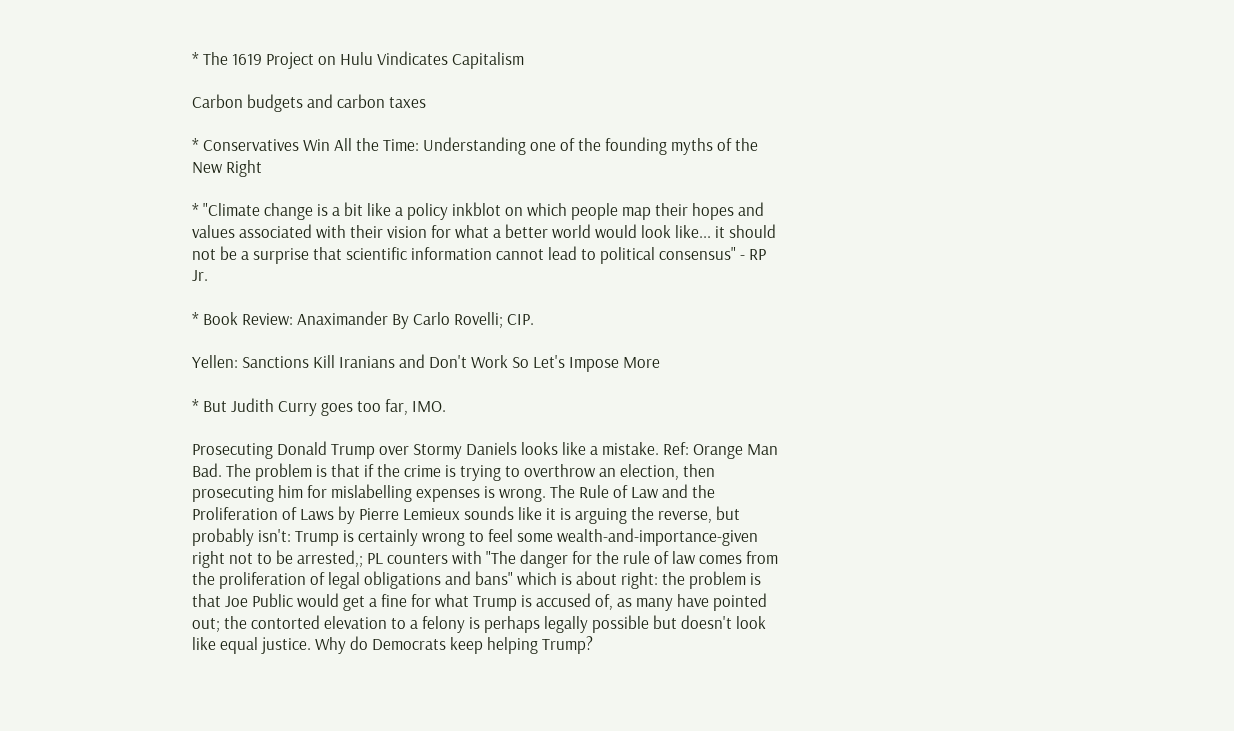* The 1619 Project on Hulu Vindicates Capitalism

Carbon budgets and carbon taxes

* Conservatives Win All the Time: Understanding one of the founding myths of the New Right

* "Climate change is a bit like a policy inkblot on which people map their hopes and values associated with their vision for what a better world would look like... it should not be a surprise that scientific information cannot lead to political consensus" - RP Jr.

* Book Review: Anaximander By Carlo Rovelli; CIP.

Yellen: Sanctions Kill Iranians and Don't Work So Let's Impose More

* But Judith Curry goes too far, IMO.

Prosecuting Donald Trump over Stormy Daniels looks like a mistake. Ref: Orange Man Bad. The problem is that if the crime is trying to overthrow an election, then prosecuting him for mislabelling expenses is wrong. The Rule of Law and the Proliferation of Laws by Pierre Lemieux sounds like it is arguing the reverse, but probably isn't: Trump is certainly wrong to feel some wealth-and-importance-given right not to be arrested,; PL counters with "The danger for the rule of law comes from the proliferation of legal obligations and bans" which is about right: the problem is that Joe Public would get a fine for what Trump is accused of, as many have pointed out; the contorted elevation to a felony is perhaps legally possible but doesn't look like equal justice. Why do Democrats keep helping Trump?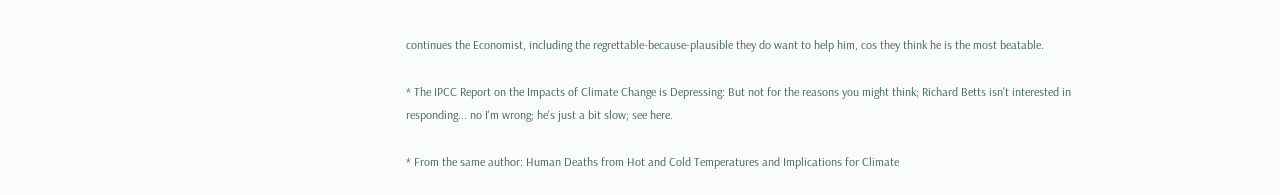continues the Economist, including the regrettable-because-plausible they do want to help him, cos they think he is the most beatable.

* The IPCC Report on the Impacts of Climate Change is Depressing: But not for the reasons you might think; Richard Betts isn't interested in responding... no I'm wrong; he's just a bit slow; see here.

* From the same author: Human Deaths from Hot and Cold Temperatures and Implications for Climate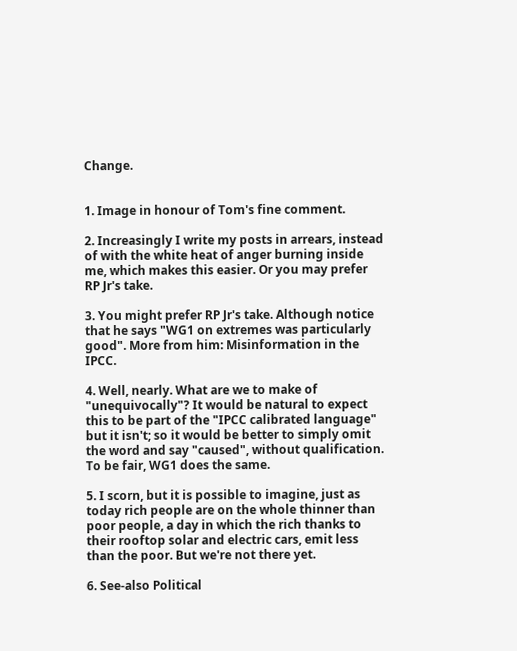Change.


1. Image in honour of Tom's fine comment.

2. Increasingly I write my posts in arrears, instead of with the white heat of anger burning inside me, which makes this easier. Or you may prefer RP Jr's take.

3. You might prefer RP Jr's take. Although notice that he says "WG1 on extremes was particularly good". More from him: Misinformation in the IPCC.

4. Well, nearly. What are we to make of "unequivocally"? It would be natural to expect this to be part of the "IPCC calibrated language" but it isn't; so it would be better to simply omit the word and say "caused", without qualification. To be fair, WG1 does the same.

5. I scorn, but it is possible to imagine, just as today rich people are on the whole thinner than poor people, a day in which the rich thanks to their rooftop solar and electric cars, emit less than the poor. But we're not there yet.

6. See-also Political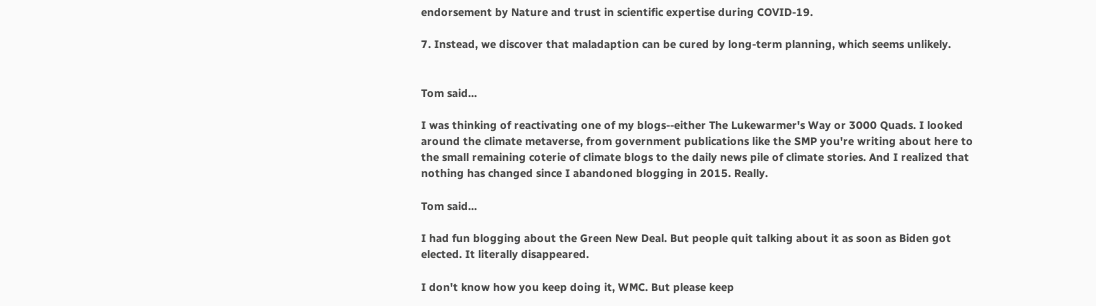endorsement by Nature and trust in scientific expertise during COVID-19.

7. Instead, we discover that maladaption can be cured by long-term planning, which seems unlikely.


Tom said...

I was thinking of reactivating one of my blogs--either The Lukewarmer's Way or 3000 Quads. I looked around the climate metaverse, from government publications like the SMP you're writing about here to the small remaining coterie of climate blogs to the daily news pile of climate stories. And I realized that nothing has changed since I abandoned blogging in 2015. Really.

Tom said...

I had fun blogging about the Green New Deal. But people quit talking about it as soon as Biden got elected. It literally disappeared.

I don't know how you keep doing it, WMC. But please keep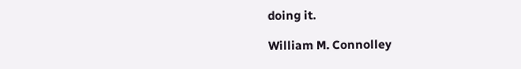doing it.

William M. Connolley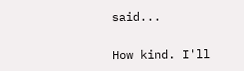said...

How kind. I'll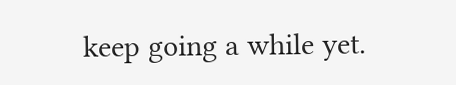keep going a while yet.